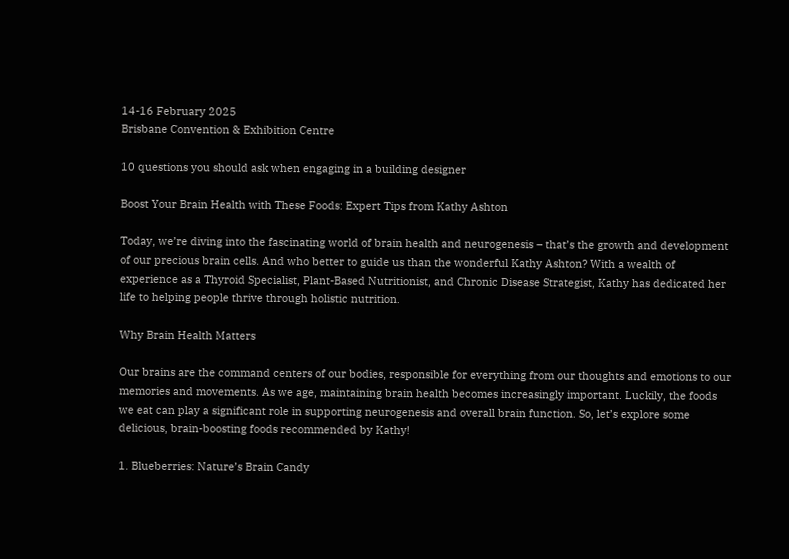14-16 February 2025
Brisbane Convention & Exhibition Centre

10 questions you should ask when engaging in a building designer

Boost Your Brain Health with These Foods: Expert Tips from Kathy Ashton

Today, we’re diving into the fascinating world of brain health and neurogenesis – that’s the growth and development of our precious brain cells. And who better to guide us than the wonderful Kathy Ashton? With a wealth of experience as a Thyroid Specialist, Plant-Based Nutritionist, and Chronic Disease Strategist, Kathy has dedicated her life to helping people thrive through holistic nutrition.

Why Brain Health Matters

Our brains are the command centers of our bodies, responsible for everything from our thoughts and emotions to our memories and movements. As we age, maintaining brain health becomes increasingly important. Luckily, the foods we eat can play a significant role in supporting neurogenesis and overall brain function. So, let’s explore some delicious, brain-boosting foods recommended by Kathy!

1. Blueberries: Nature’s Brain Candy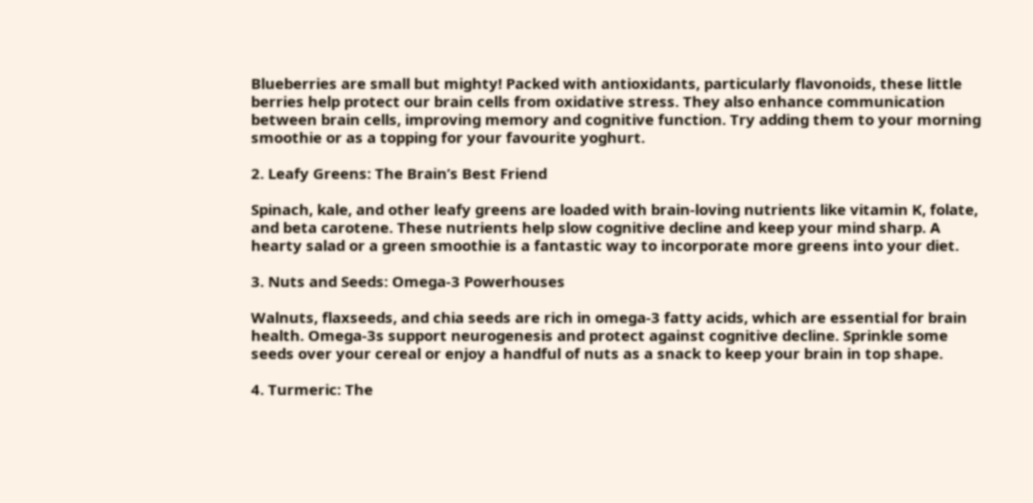Blueberries are small but mighty! Packed with antioxidants, particularly flavonoids, these little berries help protect our brain cells from oxidative stress. They also enhance communication between brain cells, improving memory and cognitive function. Try adding them to your morning smoothie or as a topping for your favourite yoghurt.

2. Leafy Greens: The Brain’s Best Friend

Spinach, kale, and other leafy greens are loaded with brain-loving nutrients like vitamin K, folate, and beta carotene. These nutrients help slow cognitive decline and keep your mind sharp. A hearty salad or a green smoothie is a fantastic way to incorporate more greens into your diet.

3. Nuts and Seeds: Omega-3 Powerhouses

Walnuts, flaxseeds, and chia seeds are rich in omega-3 fatty acids, which are essential for brain health. Omega-3s support neurogenesis and protect against cognitive decline. Sprinkle some seeds over your cereal or enjoy a handful of nuts as a snack to keep your brain in top shape.

4. Turmeric: The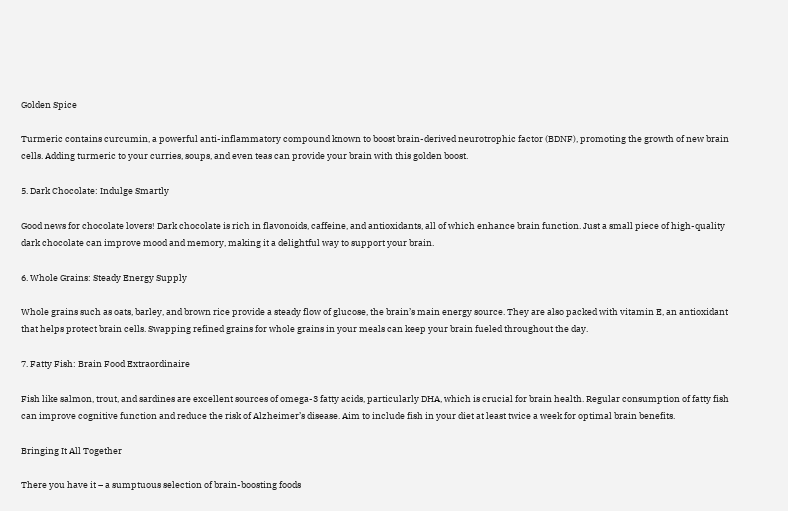Golden Spice

Turmeric contains curcumin, a powerful anti-inflammatory compound known to boost brain-derived neurotrophic factor (BDNF), promoting the growth of new brain cells. Adding turmeric to your curries, soups, and even teas can provide your brain with this golden boost.

5. Dark Chocolate: Indulge Smartly

Good news for chocolate lovers! Dark chocolate is rich in flavonoids, caffeine, and antioxidants, all of which enhance brain function. Just a small piece of high-quality dark chocolate can improve mood and memory, making it a delightful way to support your brain.

6. Whole Grains: Steady Energy Supply

Whole grains such as oats, barley, and brown rice provide a steady flow of glucose, the brain’s main energy source. They are also packed with vitamin E, an antioxidant that helps protect brain cells. Swapping refined grains for whole grains in your meals can keep your brain fueled throughout the day.

7. Fatty Fish: Brain Food Extraordinaire

Fish like salmon, trout, and sardines are excellent sources of omega-3 fatty acids, particularly DHA, which is crucial for brain health. Regular consumption of fatty fish can improve cognitive function and reduce the risk of Alzheimer’s disease. Aim to include fish in your diet at least twice a week for optimal brain benefits.

Bringing It All Together

There you have it – a sumptuous selection of brain-boosting foods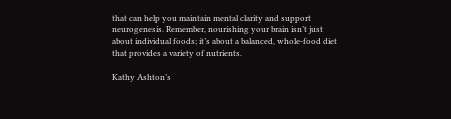that can help you maintain mental clarity and support neurogenesis. Remember, nourishing your brain isn’t just about individual foods; it’s about a balanced, whole-food diet that provides a variety of nutrients.

Kathy Ashton’s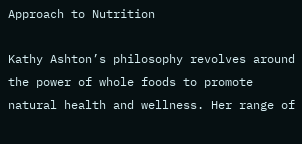Approach to Nutrition

Kathy Ashton’s philosophy revolves around the power of whole foods to promote natural health and wellness. Her range of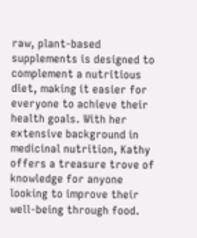raw, plant-based supplements is designed to complement a nutritious diet, making it easier for everyone to achieve their health goals. With her extensive background in medicinal nutrition, Kathy offers a treasure trove of knowledge for anyone looking to improve their well-being through food.